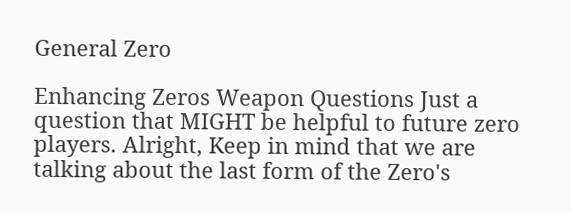General Zero

Enhancing Zeros Weapon Questions Just a question that MIGHT be helpful to future zero players. Alright, Keep in mind that we are talking about the last form of the Zero's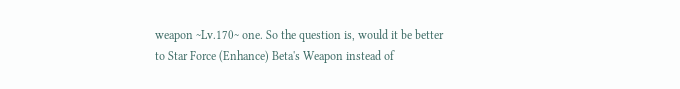weapon ~Lv.170~ one. So the question is, would it be better to Star Force (Enhance) Beta's Weapon instead of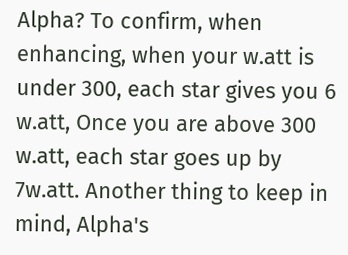Alpha? To confirm, when enhancing, when your w.att is under 300, each star gives you 6 w.att, Once you are above 300 w.att, each star goes up by 7w.att. Another thing to keep in mind, Alpha's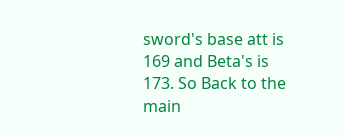sword's base att is 169 and Beta's is 173. So Back to the main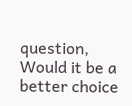question, Would it be a better choice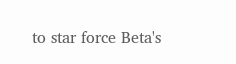to star force Beta's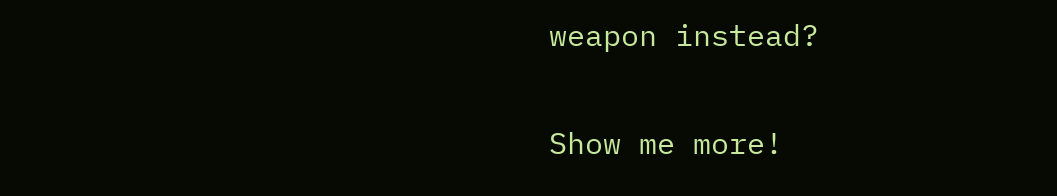weapon instead?

Show me more!